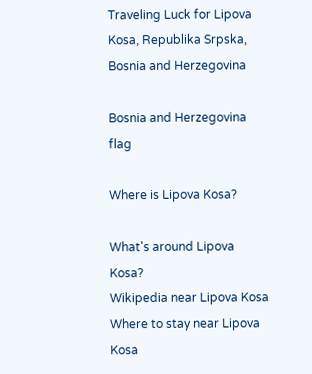Traveling Luck for Lipova Kosa, Republika Srpska, Bosnia and Herzegovina

Bosnia and Herzegovina flag

Where is Lipova Kosa?

What's around Lipova Kosa?
Wikipedia near Lipova Kosa
Where to stay near Lipova Kosa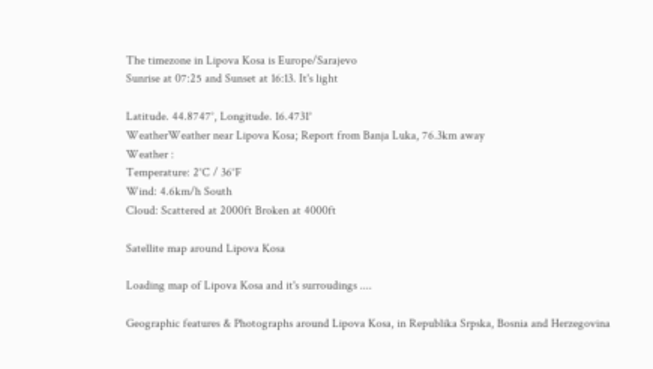The timezone in Lipova Kosa is Europe/Sarajevo
Sunrise at 07:25 and Sunset at 16:13. It's light

Latitude. 44.8747°, Longitude. 16.4731°
WeatherWeather near Lipova Kosa; Report from Banja Luka, 76.3km away
Weather :
Temperature: 2°C / 36°F
Wind: 4.6km/h South
Cloud: Scattered at 2000ft Broken at 4000ft

Satellite map around Lipova Kosa

Loading map of Lipova Kosa and it's surroudings ....

Geographic features & Photographs around Lipova Kosa, in Republika Srpska, Bosnia and Herzegovina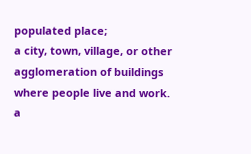populated place;
a city, town, village, or other agglomeration of buildings where people live and work.
a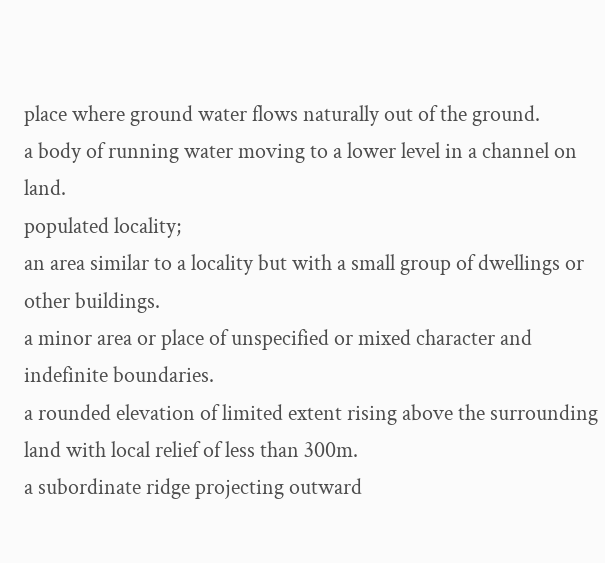place where ground water flows naturally out of the ground.
a body of running water moving to a lower level in a channel on land.
populated locality;
an area similar to a locality but with a small group of dwellings or other buildings.
a minor area or place of unspecified or mixed character and indefinite boundaries.
a rounded elevation of limited extent rising above the surrounding land with local relief of less than 300m.
a subordinate ridge projecting outward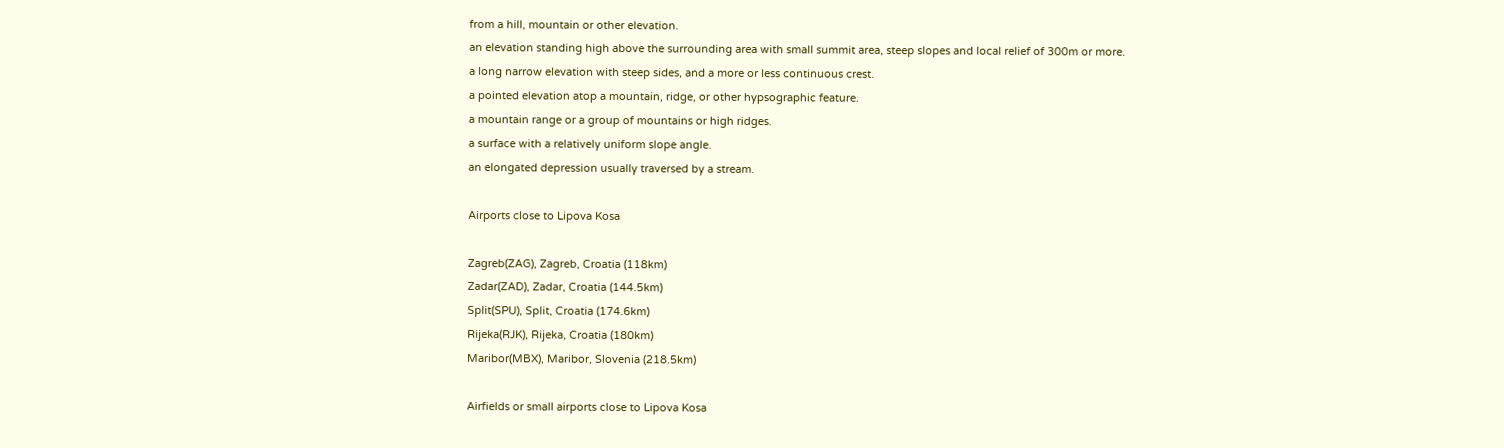from a hill, mountain or other elevation.
an elevation standing high above the surrounding area with small summit area, steep slopes and local relief of 300m or more.
a long narrow elevation with steep sides, and a more or less continuous crest.
a pointed elevation atop a mountain, ridge, or other hypsographic feature.
a mountain range or a group of mountains or high ridges.
a surface with a relatively uniform slope angle.
an elongated depression usually traversed by a stream.

Airports close to Lipova Kosa

Zagreb(ZAG), Zagreb, Croatia (118km)
Zadar(ZAD), Zadar, Croatia (144.5km)
Split(SPU), Split, Croatia (174.6km)
Rijeka(RJK), Rijeka, Croatia (180km)
Maribor(MBX), Maribor, Slovenia (218.5km)

Airfields or small airports close to Lipova Kosa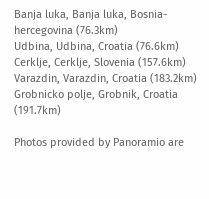Banja luka, Banja luka, Bosnia-hercegovina (76.3km)
Udbina, Udbina, Croatia (76.6km)
Cerklje, Cerklje, Slovenia (157.6km)
Varazdin, Varazdin, Croatia (183.2km)
Grobnicko polje, Grobnik, Croatia (191.7km)

Photos provided by Panoramio are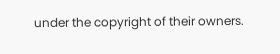under the copyright of their owners.